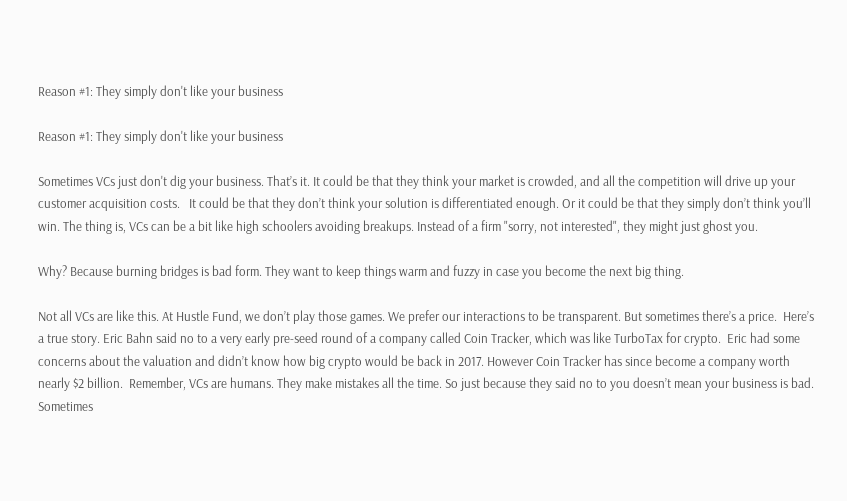Reason #1: They simply don't like your business

Reason #1: They simply don't like your business

Sometimes VCs just don't dig your business. That’s it. It could be that they think your market is crowded, and all the competition will drive up your customer acquisition costs.   It could be that they don’t think your solution is differentiated enough. Or it could be that they simply don’t think you’ll win. The thing is, VCs can be a bit like high schoolers avoiding breakups. Instead of a firm "sorry, not interested", they might just ghost you.

Why? Because burning bridges is bad form. They want to keep things warm and fuzzy in case you become the next big thing.

Not all VCs are like this. At Hustle Fund, we don’t play those games. We prefer our interactions to be transparent. But sometimes there’s a price.  Here’s a true story. Eric Bahn said no to a very early pre-seed round of a company called Coin Tracker, which was like TurboTax for crypto.  Eric had some concerns about the valuation and didn’t know how big crypto would be back in 2017. However Coin Tracker has since become a company worth nearly $2 billion.  Remember, VCs are humans. They make mistakes all the time. So just because they said no to you doesn’t mean your business is bad. Sometimes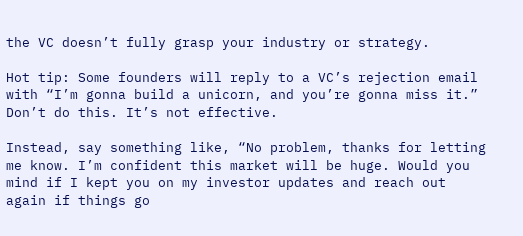the VC doesn’t fully grasp your industry or strategy.

Hot tip: Some founders will reply to a VC’s rejection email with “I’m gonna build a unicorn, and you’re gonna miss it.” Don’t do this. It’s not effective.

Instead, say something like, “No problem, thanks for letting me know. I’m confident this market will be huge. Would you mind if I kept you on my investor updates and reach out again if things go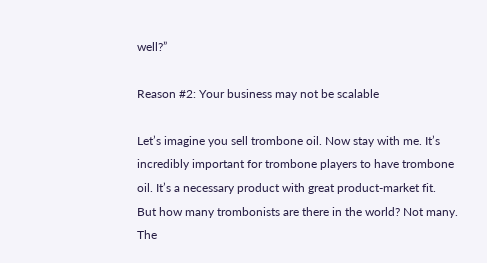well?”

Reason #2: Your business may not be scalable

Let’s imagine you sell trombone oil. Now stay with me. It’s incredibly important for trombone players to have trombone oil. It’s a necessary product with great product-market fit.  But how many trombonists are there in the world? Not many. The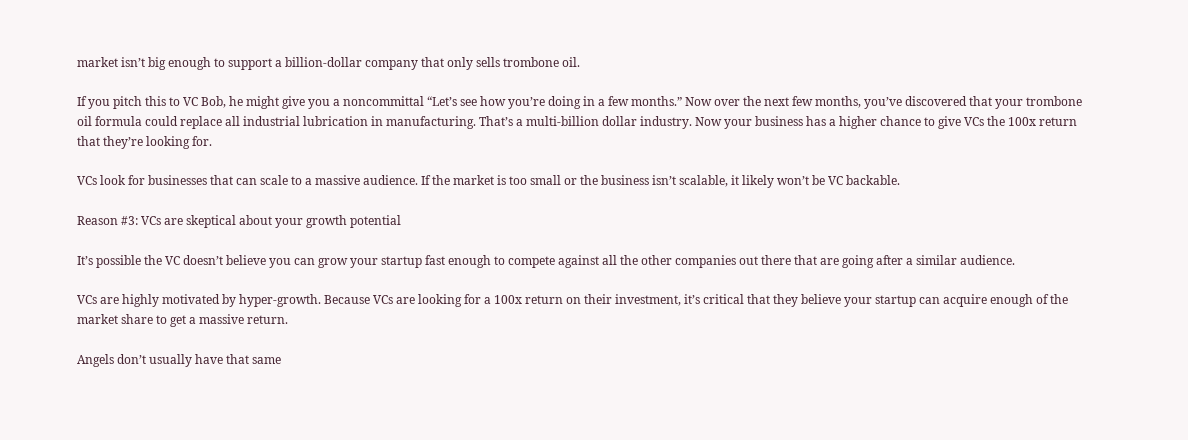market isn’t big enough to support a billion-dollar company that only sells trombone oil.

If you pitch this to VC Bob, he might give you a noncommittal “Let’s see how you’re doing in a few months.” Now over the next few months, you’ve discovered that your trombone oil formula could replace all industrial lubrication in manufacturing. That’s a multi-billion dollar industry. Now your business has a higher chance to give VCs the 100x return that they’re looking for.

VCs look for businesses that can scale to a massive audience. If the market is too small or the business isn’t scalable, it likely won’t be VC backable.

Reason #3: VCs are skeptical about your growth potential

It’s possible the VC doesn’t believe you can grow your startup fast enough to compete against all the other companies out there that are going after a similar audience.

VCs are highly motivated by hyper-growth. Because VCs are looking for a 100x return on their investment, it’s critical that they believe your startup can acquire enough of the market share to get a massive return.

Angels don’t usually have that same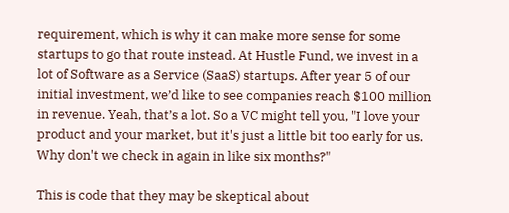requirement, which is why it can make more sense for some startups to go that route instead. At Hustle Fund, we invest in a lot of Software as a Service (SaaS) startups. After year 5 of our initial investment, we’d like to see companies reach $100 million in revenue. Yeah, that’s a lot. So a VC might tell you, "I love your product and your market, but it's just a little bit too early for us. Why don't we check in again in like six months?"

This is code that they may be skeptical about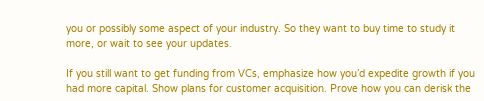you or possibly some aspect of your industry. So they want to buy time to study it more, or wait to see your updates.

If you still want to get funding from VCs, emphasize how you’d expedite growth if you had more capital. Show plans for customer acquisition. Prove how you can derisk the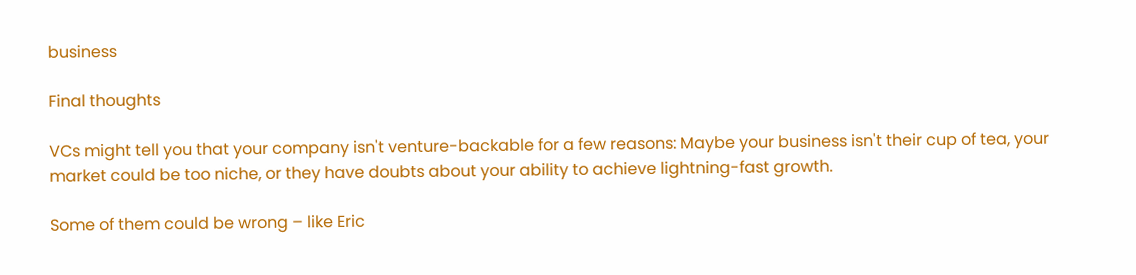business

Final thoughts

VCs might tell you that your company isn't venture-backable for a few reasons: Maybe your business isn't their cup of tea, your market could be too niche, or they have doubts about your ability to achieve lightning-fast growth.

Some of them could be wrong – like Eric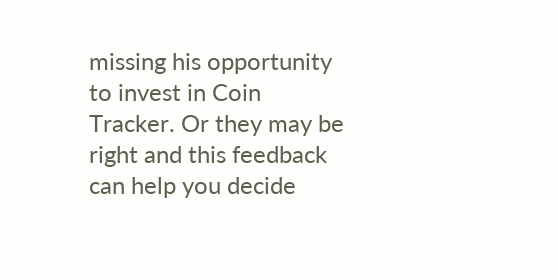missing his opportunity to invest in Coin Tracker. Or they may be right and this feedback can help you decide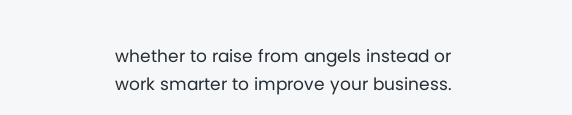whether to raise from angels instead or work smarter to improve your business.